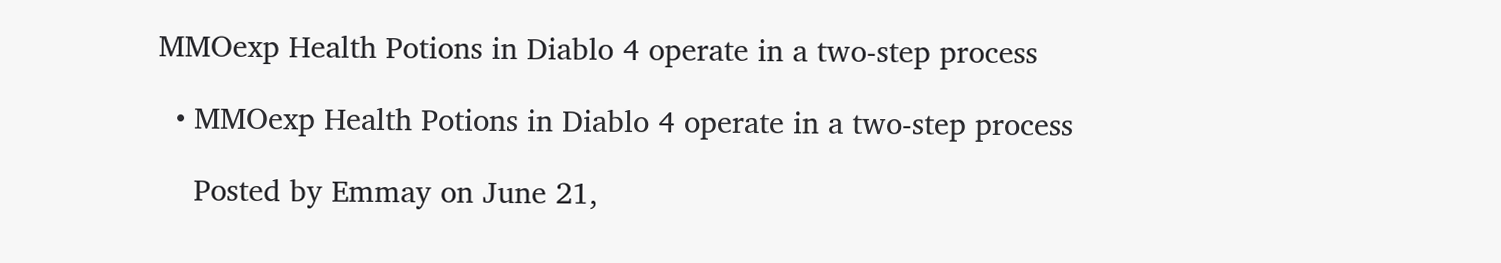MMOexp Health Potions in Diablo 4 operate in a two-step process

  • MMOexp Health Potions in Diablo 4 operate in a two-step process

    Posted by Emmay on June 21,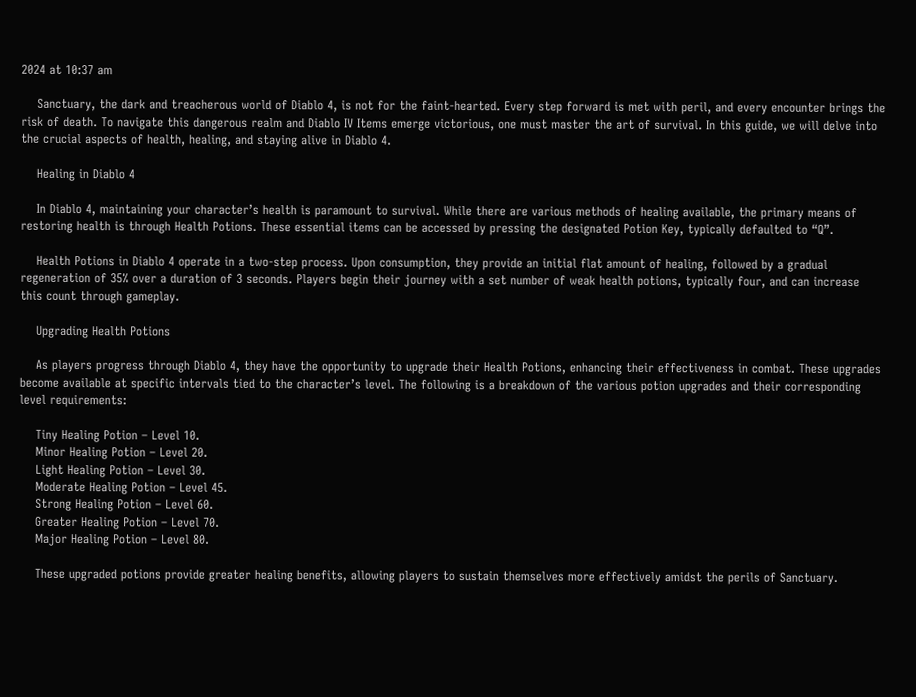2024 at 10:37 am

    Sanctuary, the dark and treacherous world of Diablo 4, is not for the faint-hearted. Every step forward is met with peril, and every encounter brings the risk of death. To navigate this dangerous realm and Diablo IV Items emerge victorious, one must master the art of survival. In this guide, we will delve into the crucial aspects of health, healing, and staying alive in Diablo 4.

    Healing in Diablo 4

    In Diablo 4, maintaining your character’s health is paramount to survival. While there are various methods of healing available, the primary means of restoring health is through Health Potions. These essential items can be accessed by pressing the designated Potion Key, typically defaulted to “Q”.

    Health Potions in Diablo 4 operate in a two-step process. Upon consumption, they provide an initial flat amount of healing, followed by a gradual regeneration of 35% over a duration of 3 seconds. Players begin their journey with a set number of weak health potions, typically four, and can increase this count through gameplay.

    Upgrading Health Potions

    As players progress through Diablo 4, they have the opportunity to upgrade their Health Potions, enhancing their effectiveness in combat. These upgrades become available at specific intervals tied to the character’s level. The following is a breakdown of the various potion upgrades and their corresponding level requirements:

    Tiny Healing Potion – Level 10.
    Minor Healing Potion – Level 20.
    Light Healing Potion – Level 30.
    Moderate Healing Potion – Level 45.
    Strong Healing Potion – Level 60.
    Greater Healing Potion – Level 70.
    Major Healing Potion – Level 80.

    These upgraded potions provide greater healing benefits, allowing players to sustain themselves more effectively amidst the perils of Sanctuary.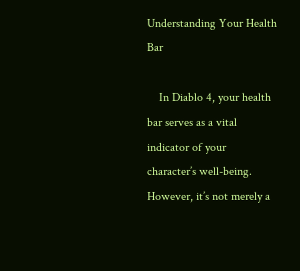Understanding Your Health Bar

    In Diablo 4, your health bar serves as a vital indicator of your character’s well-being. However, it’s not merely a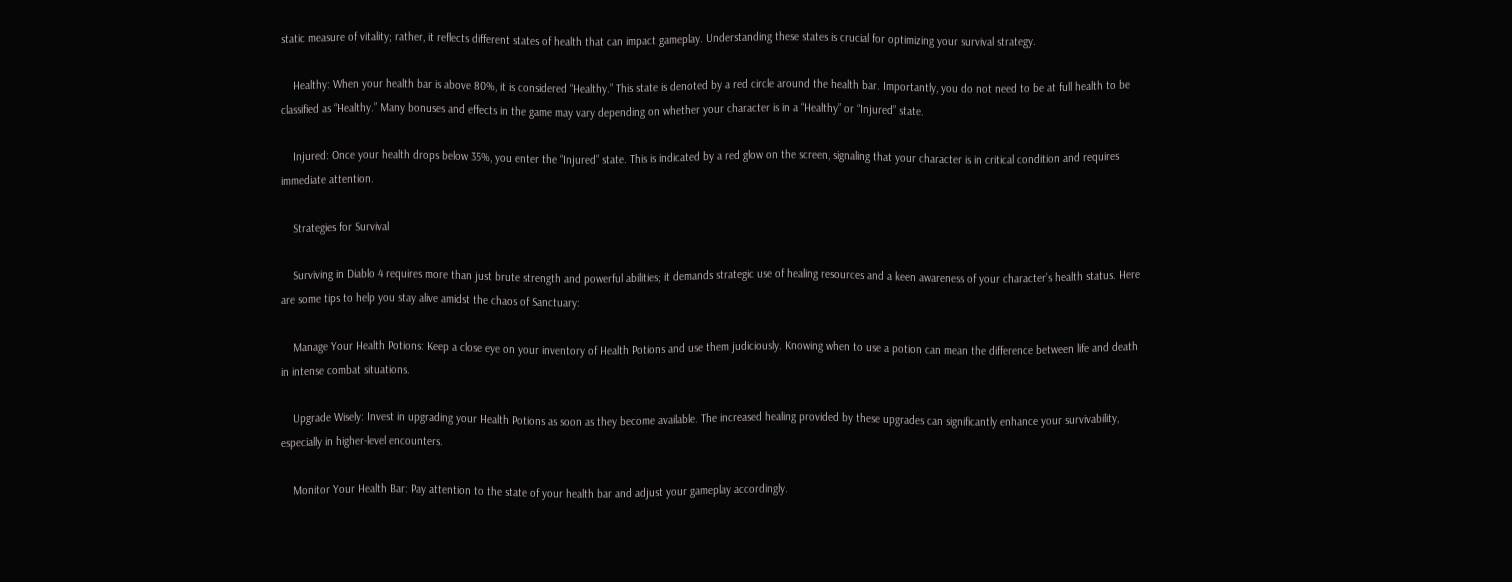static measure of vitality; rather, it reflects different states of health that can impact gameplay. Understanding these states is crucial for optimizing your survival strategy.

    Healthy: When your health bar is above 80%, it is considered “Healthy.” This state is denoted by a red circle around the health bar. Importantly, you do not need to be at full health to be classified as “Healthy.” Many bonuses and effects in the game may vary depending on whether your character is in a “Healthy” or “Injured” state.

    Injured: Once your health drops below 35%, you enter the “Injured” state. This is indicated by a red glow on the screen, signaling that your character is in critical condition and requires immediate attention.

    Strategies for Survival

    Surviving in Diablo 4 requires more than just brute strength and powerful abilities; it demands strategic use of healing resources and a keen awareness of your character’s health status. Here are some tips to help you stay alive amidst the chaos of Sanctuary:

    Manage Your Health Potions: Keep a close eye on your inventory of Health Potions and use them judiciously. Knowing when to use a potion can mean the difference between life and death in intense combat situations.

    Upgrade Wisely: Invest in upgrading your Health Potions as soon as they become available. The increased healing provided by these upgrades can significantly enhance your survivability, especially in higher-level encounters.

    Monitor Your Health Bar: Pay attention to the state of your health bar and adjust your gameplay accordingly.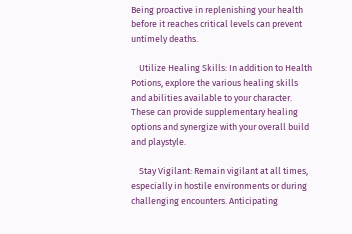Being proactive in replenishing your health before it reaches critical levels can prevent untimely deaths.

    Utilize Healing Skills: In addition to Health Potions, explore the various healing skills and abilities available to your character. These can provide supplementary healing options and synergize with your overall build and playstyle.

    Stay Vigilant: Remain vigilant at all times, especially in hostile environments or during challenging encounters. Anticipating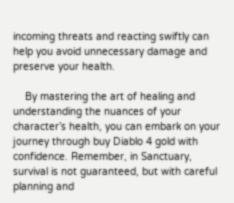incoming threats and reacting swiftly can help you avoid unnecessary damage and preserve your health.

    By mastering the art of healing and understanding the nuances of your character’s health, you can embark on your journey through buy Diablo 4 gold with confidence. Remember, in Sanctuary, survival is not guaranteed, but with careful planning and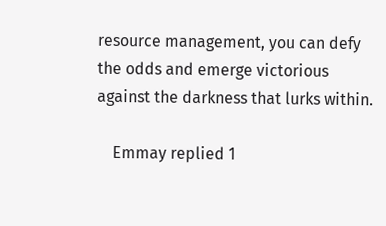resource management, you can defy the odds and emerge victorious against the darkness that lurks within.

    Emmay replied 1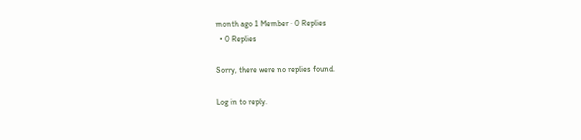month ago 1 Member · 0 Replies
  • 0 Replies

Sorry, there were no replies found.

Log in to reply.